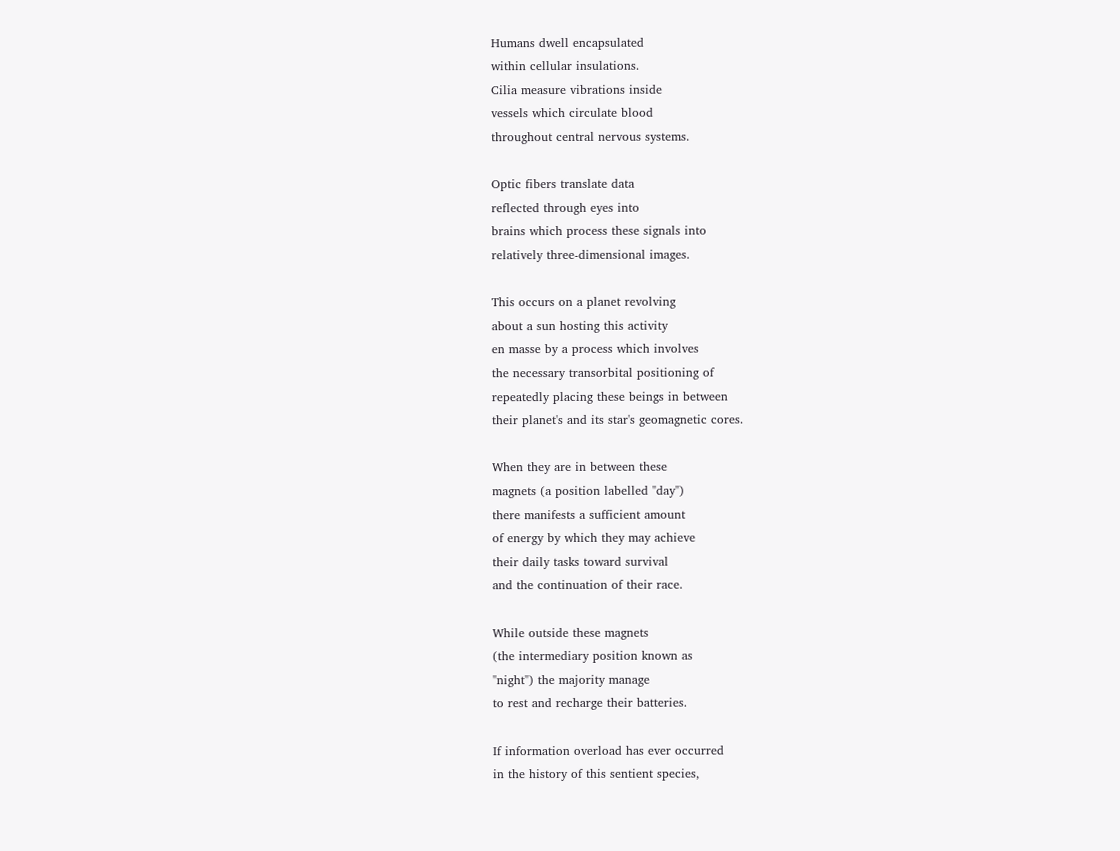Humans dwell encapsulated
within cellular insulations.
Cilia measure vibrations inside
vessels which circulate blood
throughout central nervous systems.

Optic fibers translate data
reflected through eyes into
brains which process these signals into
relatively three-dimensional images.

This occurs on a planet revolving
about a sun hosting this activity
en masse by a process which involves
the necessary transorbital positioning of
repeatedly placing these beings in between
their planet's and its star's geomagnetic cores.

When they are in between these
magnets (a position labelled "day")
there manifests a sufficient amount
of energy by which they may achieve
their daily tasks toward survival
and the continuation of their race.

While outside these magnets
(the intermediary position known as
"night") the majority manage
to rest and recharge their batteries.

If information overload has ever occurred
in the history of this sentient species,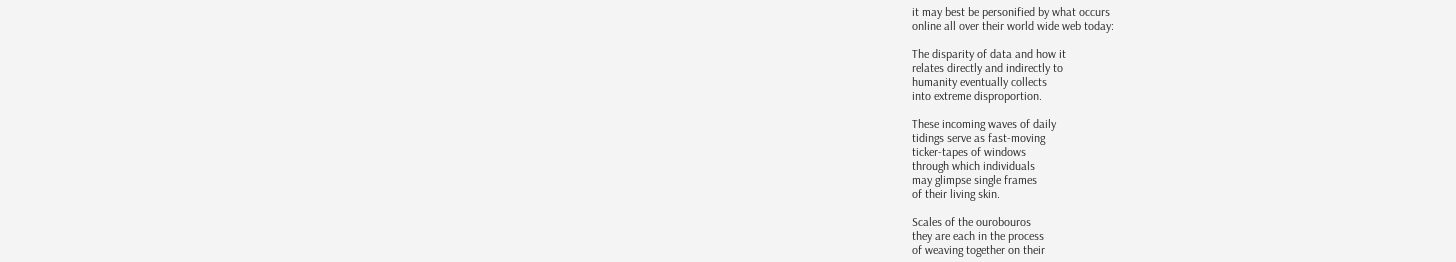it may best be personified by what occurs
online all over their world wide web today:

The disparity of data and how it
relates directly and indirectly to
humanity eventually collects
into extreme disproportion.

These incoming waves of daily
tidings serve as fast-moving
ticker-tapes of windows
through which individuals
may glimpse single frames
of their living skin.

Scales of the ourobouros
they are each in the process
of weaving together on their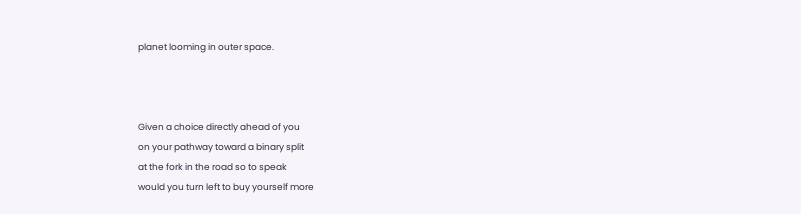planet looming in outer space.



Given a choice directly ahead of you
on your pathway toward a binary split
at the fork in the road so to speak
would you turn left to buy yourself more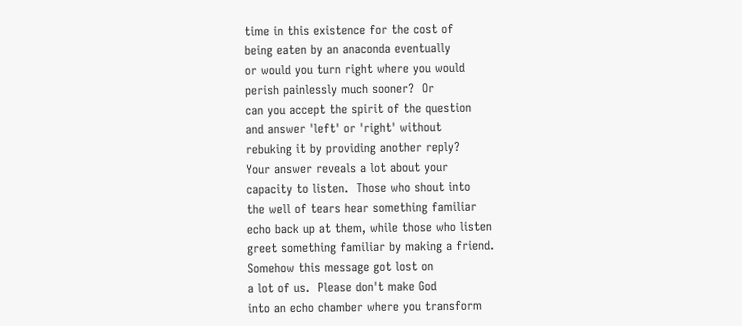time in this existence for the cost of
being eaten by an anaconda eventually
or would you turn right where you would
perish painlessly much sooner?  Or
can you accept the spirit of the question
and answer 'left' or 'right' without
rebuking it by providing another reply?
Your answer reveals a lot about your
capacity to listen.  Those who shout into
the well of tears hear something familiar
echo back up at them, while those who listen
greet something familiar by making a friend.
Somehow this message got lost on
a lot of us.  Please don't make God
into an echo chamber where you transform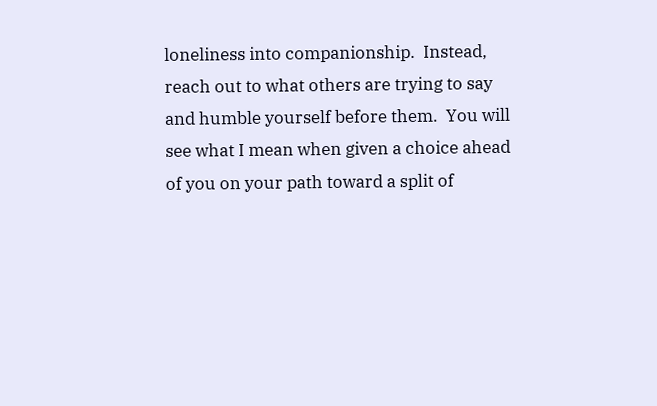loneliness into companionship.  Instead,
reach out to what others are trying to say
and humble yourself before them.  You will
see what I mean when given a choice ahead
of you on your path toward a split of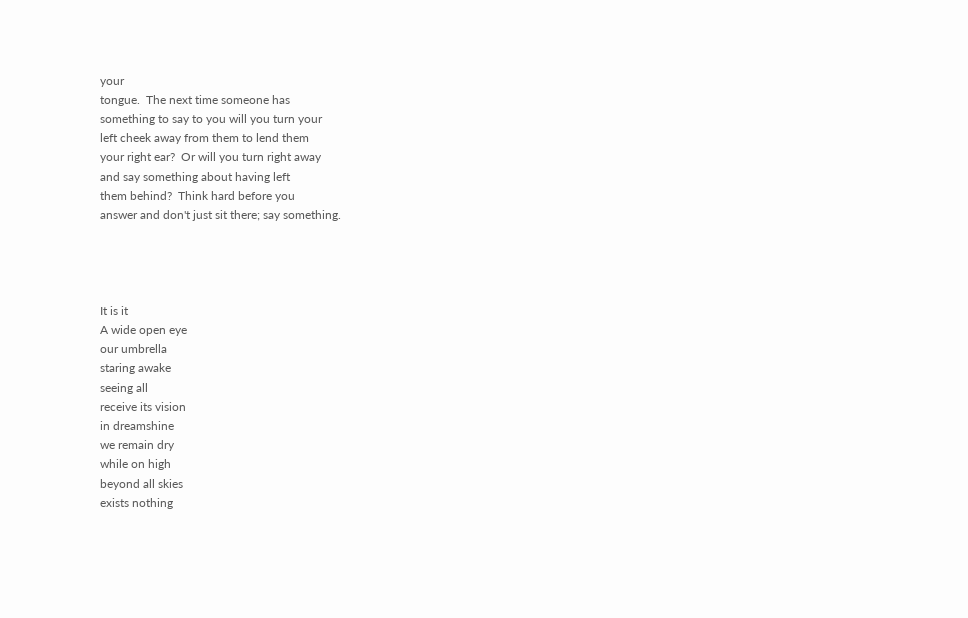your
tongue.  The next time someone has
something to say to you will you turn your
left cheek away from them to lend them
your right ear?  Or will you turn right away
and say something about having left
them behind?  Think hard before you
answer and don't just sit there; say something.




It is it
A wide open eye
our umbrella
staring awake
seeing all
receive its vision
in dreamshine
we remain dry
while on high
beyond all skies
exists nothing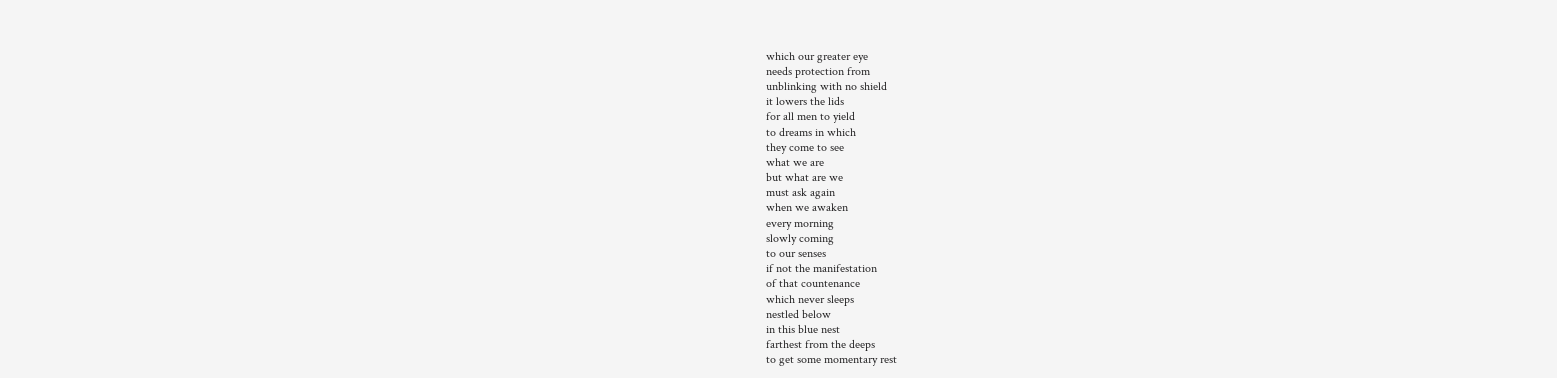which our greater eye
needs protection from
unblinking with no shield
it lowers the lids
for all men to yield
to dreams in which
they come to see
what we are
but what are we
must ask again
when we awaken
every morning
slowly coming
to our senses
if not the manifestation
of that countenance
which never sleeps
nestled below
in this blue nest
farthest from the deeps
to get some momentary rest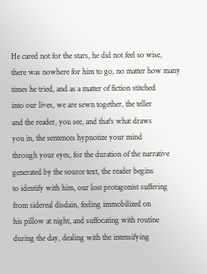He cared not for the stars, he did not feel so wise,
there was nowhere for him to go, no matter how many
times he tried, and as a matter of fiction stitched
into our lives, we are sewn together, the teller
and the reader, you see, and that's what draws
you in, the sentences hypnotize your mind
through your eyes, for the duration of the narrative
generated by the source text, the reader begins
to identify with him, our lost protagonist suffering
from sidereal disdain, feeling immobilized on
his pillow at night, and suffocating with routine
during the day, dealing with the intensifying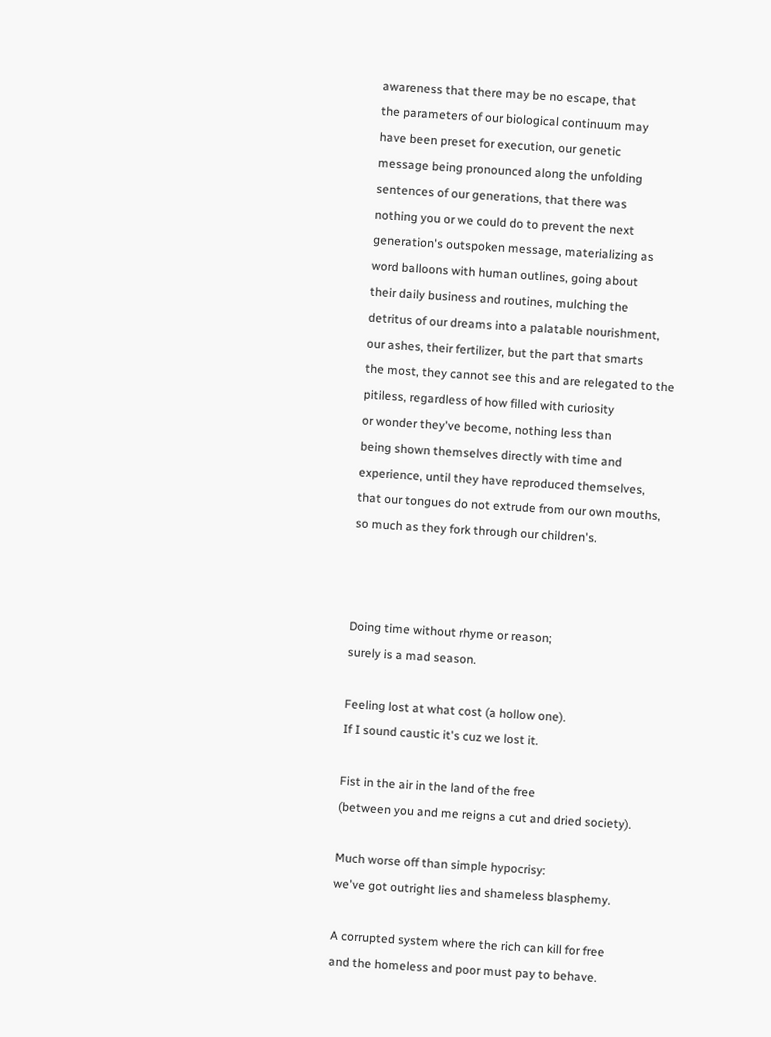awareness that there may be no escape, that
the parameters of our biological continuum may
have been preset for execution, our genetic
message being pronounced along the unfolding
sentences of our generations, that there was
nothing you or we could do to prevent the next
generation's outspoken message, materializing as
word balloons with human outlines, going about
their daily business and routines, mulching the
detritus of our dreams into a palatable nourishment,
our ashes, their fertilizer, but the part that smarts
the most, they cannot see this and are relegated to the
pitiless, regardless of how filled with curiosity
or wonder they've become, nothing less than
being shown themselves directly with time and
experience, until they have reproduced themselves,
that our tongues do not extrude from our own mouths,
so much as they fork through our children's.



Doing time without rhyme or reason;
surely is a mad season.

Feeling lost at what cost (a hollow one).
If I sound caustic it's cuz we lost it.

Fist in the air in the land of the free
(between you and me reigns a cut and dried society).

Much worse off than simple hypocrisy:
we've got outright lies and shameless blasphemy.

A corrupted system where the rich can kill for free
and the homeless and poor must pay to behave.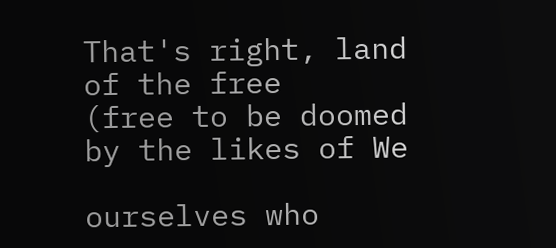That's right, land of the free
(free to be doomed by the likes of We

ourselves who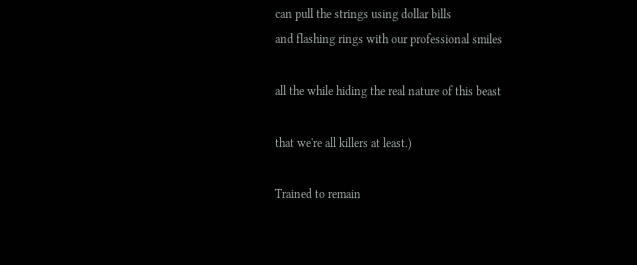can pull the strings using dollar bills
and flashing rings with our professional smiles

all the while hiding the real nature of this beast

that we're all killers at least.)

Trained to remain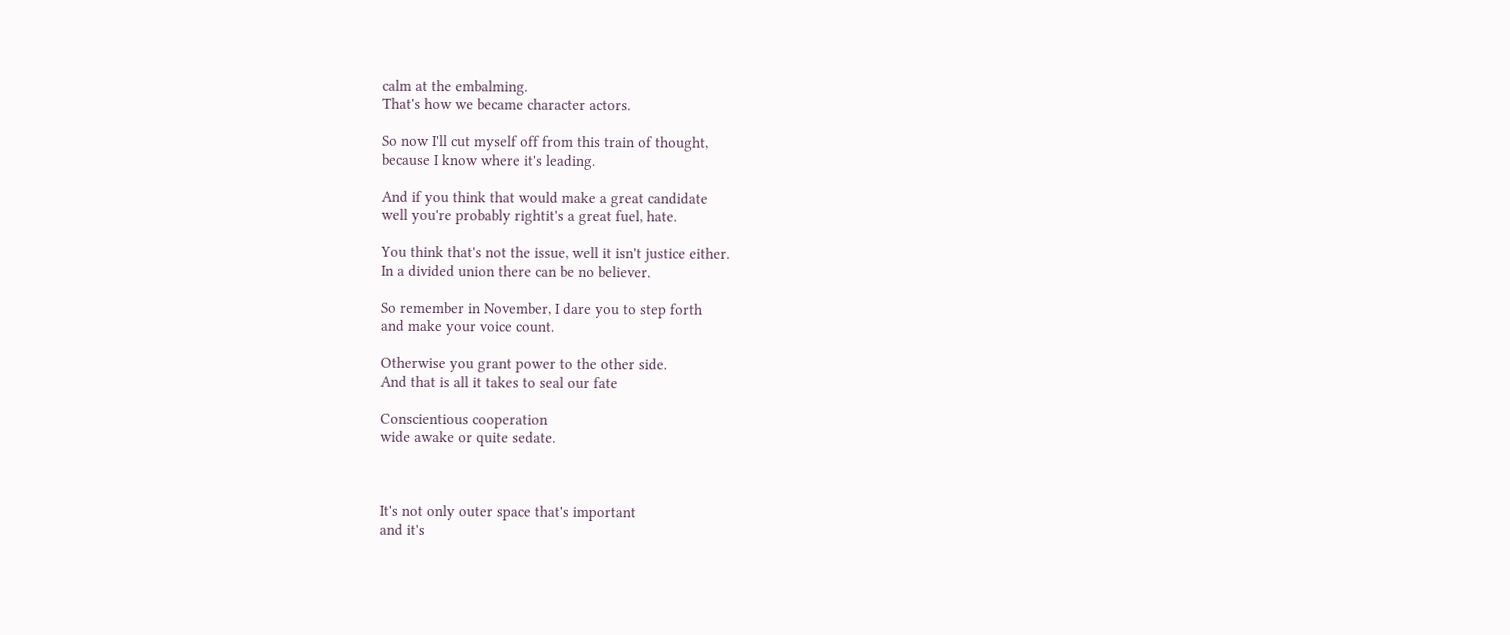calm at the embalming.
That's how we became character actors.

So now I'll cut myself off from this train of thought,
because I know where it's leading.

And if you think that would make a great candidate
well you're probably rightit's a great fuel, hate.

You think that's not the issue, well it isn't justice either.
In a divided union there can be no believer.

So remember in November, I dare you to step forth
and make your voice count.

Otherwise you grant power to the other side.
And that is all it takes to seal our fate

Conscientious cooperation
wide awake or quite sedate.



It's not only outer space that's important
and it's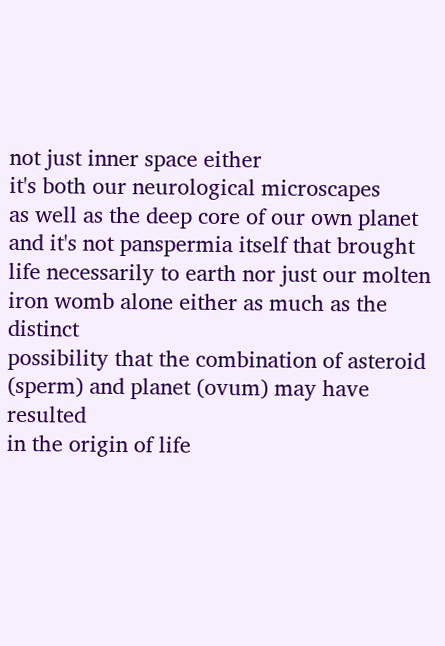not just inner space either
it's both our neurological microscapes
as well as the deep core of our own planet
and it's not panspermia itself that brought
life necessarily to earth nor just our molten
iron womb alone either as much as the distinct
possibility that the combination of asteroid
(sperm) and planet (ovum) may have resulted
in the origin of life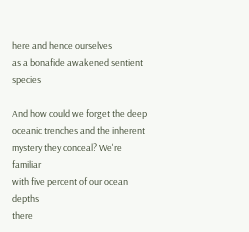here and hence ourselves
as a bonafide awakened sentient species

And how could we forget the deep
oceanic trenches and the inherent
mystery they conceal? We're familiar
with five percent of our ocean depths
there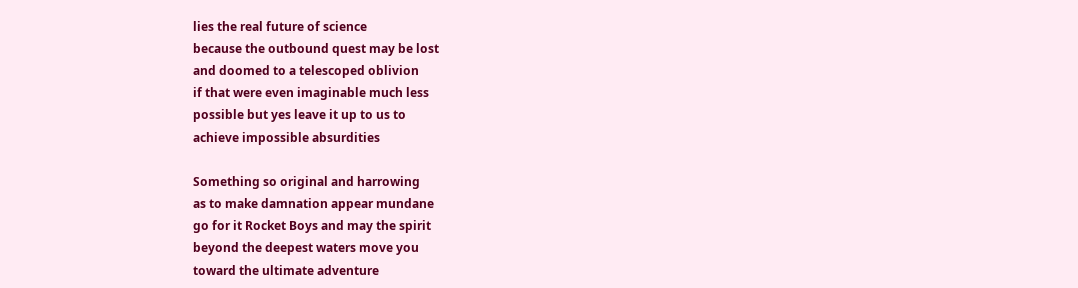lies the real future of science
because the outbound quest may be lost
and doomed to a telescoped oblivion
if that were even imaginable much less
possible but yes leave it up to us to
achieve impossible absurdities

Something so original and harrowing
as to make damnation appear mundane
go for it Rocket Boys and may the spirit
beyond the deepest waters move you
toward the ultimate adventure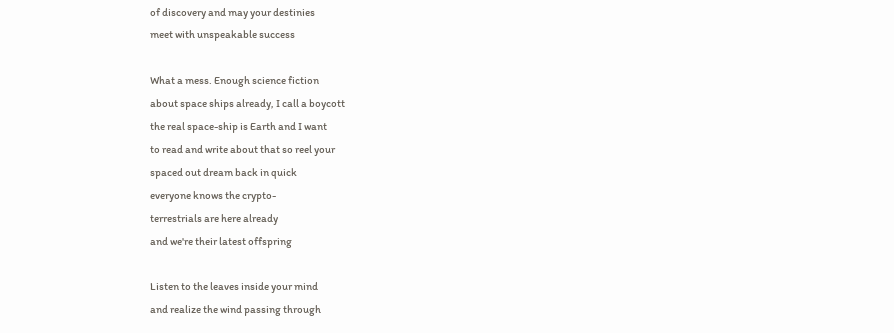of discovery and may your destinies
meet with unspeakable success

What a mess. Enough science fiction
about space ships already, I call a boycott
the real space-ship is Earth and I want
to read and write about that so reel your
spaced out dream back in quick
everyone knows the crypto-
terrestrials are here already
and we're their latest offspring

Listen to the leaves inside your mind
and realize the wind passing through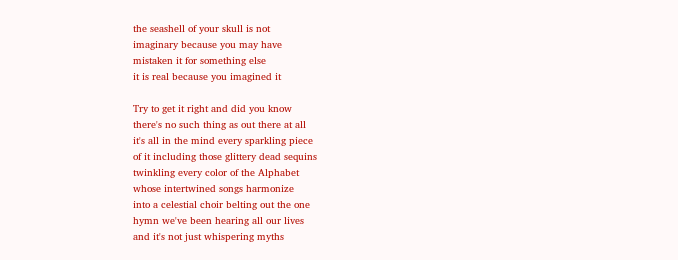the seashell of your skull is not
imaginary because you may have
mistaken it for something else
it is real because you imagined it

Try to get it right and did you know
there's no such thing as out there at all
it's all in the mind every sparkling piece
of it including those glittery dead sequins
twinkling every color of the Alphabet
whose intertwined songs harmonize
into a celestial choir belting out the one
hymn we've been hearing all our lives
and it's not just whispering myths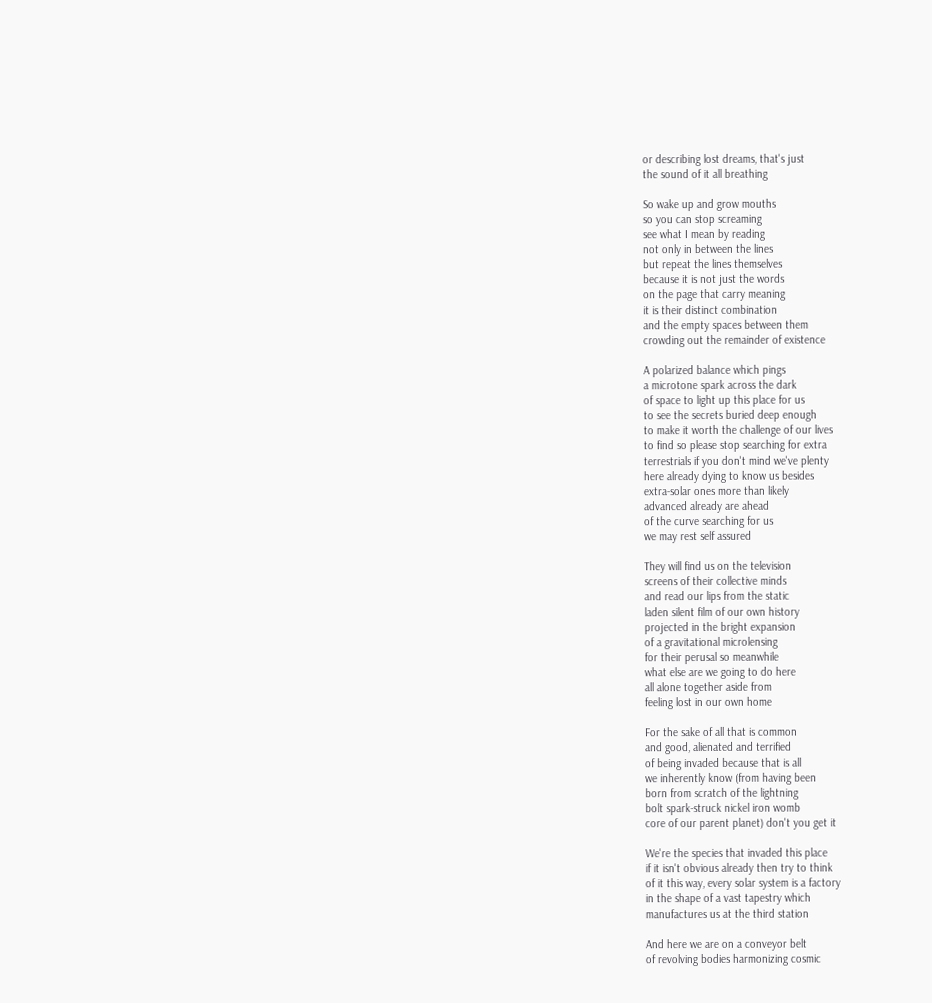or describing lost dreams, that's just
the sound of it all breathing

So wake up and grow mouths
so you can stop screaming
see what I mean by reading
not only in between the lines
but repeat the lines themselves
because it is not just the words
on the page that carry meaning
it is their distinct combination
and the empty spaces between them
crowding out the remainder of existence

A polarized balance which pings
a microtone spark across the dark
of space to light up this place for us
to see the secrets buried deep enough
to make it worth the challenge of our lives
to find so please stop searching for extra
terrestrials if you don't mind we've plenty
here already dying to know us besides
extra-solar ones more than likely
advanced already are ahead
of the curve searching for us
we may rest self assured

They will find us on the television
screens of their collective minds
and read our lips from the static
laden silent film of our own history
projected in the bright expansion
of a gravitational microlensing
for their perusal so meanwhile
what else are we going to do here
all alone together aside from
feeling lost in our own home

For the sake of all that is common
and good, alienated and terrified
of being invaded because that is all
we inherently know (from having been
born from scratch of the lightning
bolt spark-struck nickel iron womb
core of our parent planet) don't you get it

We're the species that invaded this place
if it isn't obvious already then try to think
of it this way, every solar system is a factory
in the shape of a vast tapestry which
manufactures us at the third station

And here we are on a conveyor belt
of revolving bodies harmonizing cosmic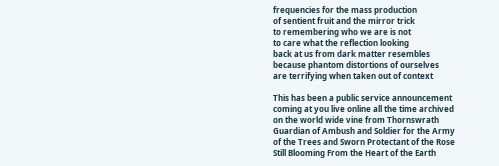frequencies for the mass production
of sentient fruit and the mirror trick
to remembering who we are is not
to care what the reflection looking
back at us from dark matter resembles
because phantom distortions of ourselves
are terrifying when taken out of context

This has been a public service announcement
coming at you live online all the time archived
on the world wide vine from Thornswrath
Guardian of Ambush and Soldier for the Army
of the Trees and Sworn Protectant of the Rose
Still Blooming From the Heart of the Earth